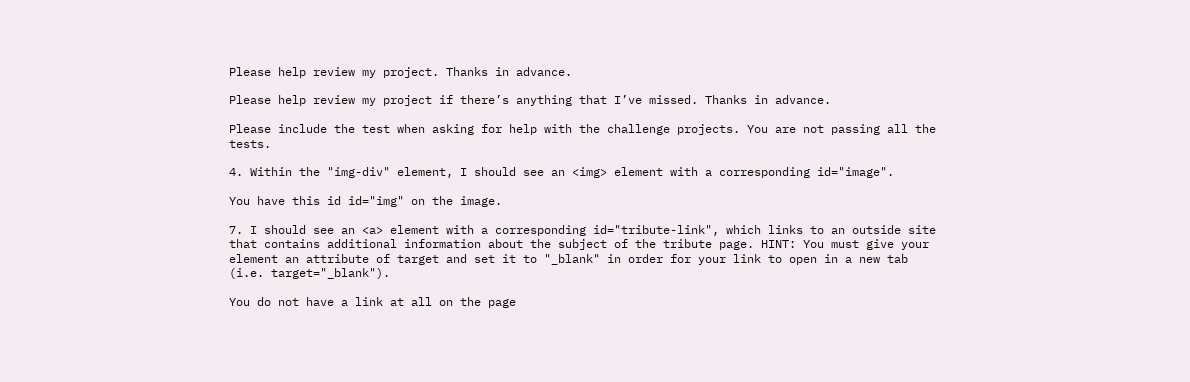Please help review my project. Thanks in advance.

Please help review my project if there’s anything that I’ve missed. Thanks in advance.

Please include the test when asking for help with the challenge projects. You are not passing all the tests.

4. Within the "img-div" element, I should see an <img> element with a corresponding id="image".

You have this id id="img" on the image.

7. I should see an <a> element with a corresponding id="tribute-link", which links to an outside site that contains additional information about the subject of the tribute page. HINT: You must give your element an attribute of target and set it to "_blank" in order for your link to open in a new tab (i.e. target="_blank").

You do not have a link at all on the page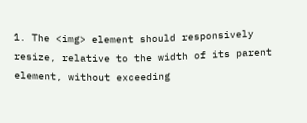1. The <img> element should responsively resize, relative to the width of its parent element, without exceeding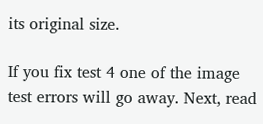its original size.

If you fix test 4 one of the image test errors will go away. Next, read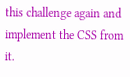this challenge again and implement the CSS from it.